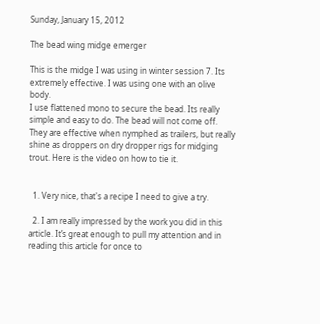Sunday, January 15, 2012

The bead wing midge emerger

This is the midge I was using in winter session 7. Its extremely effective. I was using one with an olive body.
I use flattened mono to secure the bead. Its really simple and easy to do. The bead will not come off. They are effective when nymphed as trailers, but really shine as droppers on dry dropper rigs for midging trout. Here is the video on how to tie it.


  1. Very nice, that's a recipe I need to give a try.

  2. I am really impressed by the work you did in this article. It’s great enough to pull my attention and in reading this article for once to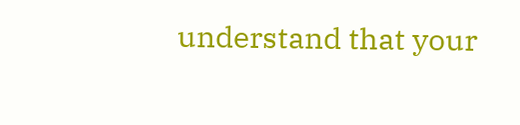understand that your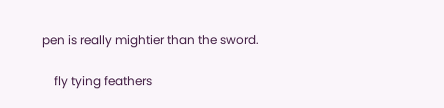pen is really mightier than the sword.

    fly tying feathers